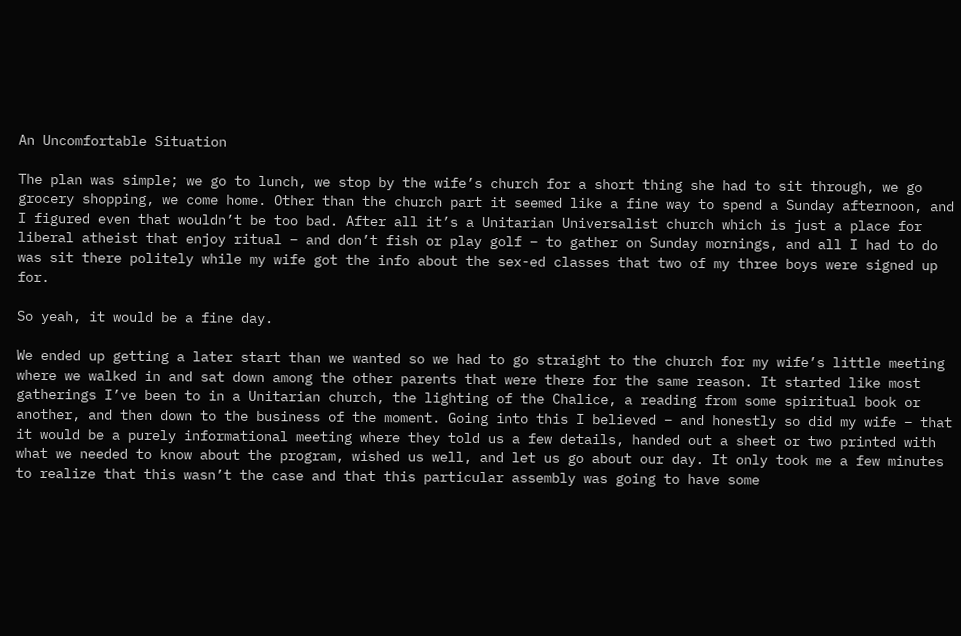An Uncomfortable Situation

The plan was simple; we go to lunch, we stop by the wife’s church for a short thing she had to sit through, we go grocery shopping, we come home. Other than the church part it seemed like a fine way to spend a Sunday afternoon, and I figured even that wouldn’t be too bad. After all it’s a Unitarian Universalist church which is just a place for liberal atheist that enjoy ritual – and don’t fish or play golf – to gather on Sunday mornings, and all I had to do was sit there politely while my wife got the info about the sex-ed classes that two of my three boys were signed up for.

So yeah, it would be a fine day.

We ended up getting a later start than we wanted so we had to go straight to the church for my wife’s little meeting where we walked in and sat down among the other parents that were there for the same reason. It started like most gatherings I’ve been to in a Unitarian church, the lighting of the Chalice, a reading from some spiritual book or another, and then down to the business of the moment. Going into this I believed – and honestly so did my wife – that it would be a purely informational meeting where they told us a few details, handed out a sheet or two printed with what we needed to know about the program, wished us well, and let us go about our day. It only took me a few minutes to realize that this wasn’t the case and that this particular assembly was going to have some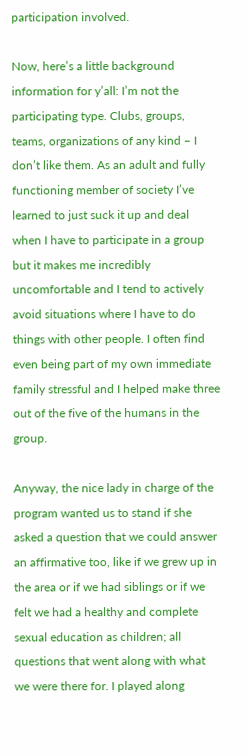participation involved.

Now, here’s a little background information for y’all: I’m not the participating type. Clubs, groups, teams, organizations of any kind – I don’t like them. As an adult and fully functioning member of society I’ve learned to just suck it up and deal when I have to participate in a group but it makes me incredibly uncomfortable and I tend to actively avoid situations where I have to do things with other people. I often find even being part of my own immediate family stressful and I helped make three out of the five of the humans in the group.

Anyway, the nice lady in charge of the program wanted us to stand if she asked a question that we could answer an affirmative too, like if we grew up in the area or if we had siblings or if we felt we had a healthy and complete sexual education as children; all questions that went along with what we were there for. I played along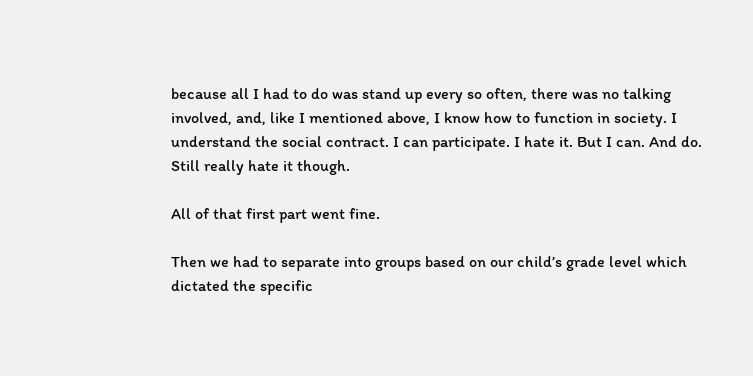because all I had to do was stand up every so often, there was no talking involved, and, like I mentioned above, I know how to function in society. I understand the social contract. I can participate. I hate it. But I can. And do. Still really hate it though.

All of that first part went fine.

Then we had to separate into groups based on our child’s grade level which dictated the specific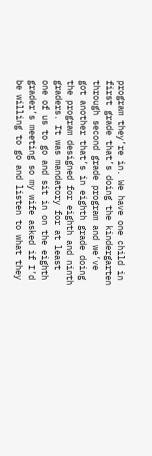program they’re in. We have one child in first grade that’s doing the kindergarten through second grade program and we’ve got another that’s in eighth grade doing the program designed for eighth and ninth graders. It was mandatory for at least one of us to go and sit in on the eighth grader’s meeting so my wife asked if I’d be willing to go and listen to what they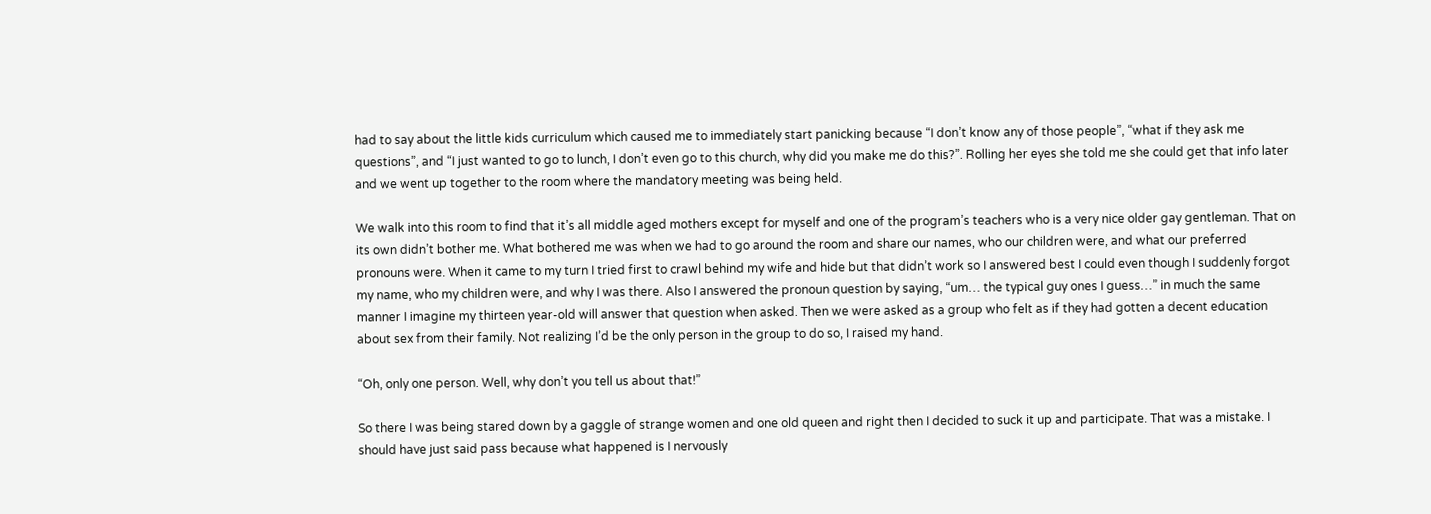had to say about the little kids curriculum which caused me to immediately start panicking because “I don’t know any of those people”, “what if they ask me questions”, and “I just wanted to go to lunch, I don’t even go to this church, why did you make me do this?”. Rolling her eyes she told me she could get that info later and we went up together to the room where the mandatory meeting was being held.

We walk into this room to find that it’s all middle aged mothers except for myself and one of the program’s teachers who is a very nice older gay gentleman. That on its own didn’t bother me. What bothered me was when we had to go around the room and share our names, who our children were, and what our preferred pronouns were. When it came to my turn I tried first to crawl behind my wife and hide but that didn’t work so I answered best I could even though I suddenly forgot my name, who my children were, and why I was there. Also I answered the pronoun question by saying, “um… the typical guy ones I guess…” in much the same manner I imagine my thirteen year-old will answer that question when asked. Then we were asked as a group who felt as if they had gotten a decent education about sex from their family. Not realizing I’d be the only person in the group to do so, I raised my hand.

“Oh, only one person. Well, why don’t you tell us about that!”

So there I was being stared down by a gaggle of strange women and one old queen and right then I decided to suck it up and participate. That was a mistake. I should have just said pass because what happened is I nervously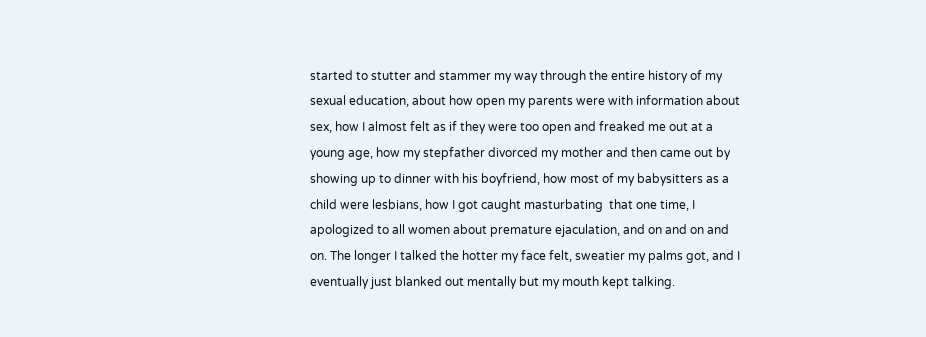started to stutter and stammer my way through the entire history of my sexual education, about how open my parents were with information about sex, how I almost felt as if they were too open and freaked me out at a young age, how my stepfather divorced my mother and then came out by showing up to dinner with his boyfriend, how most of my babysitters as a child were lesbians, how I got caught masturbating  that one time, I apologized to all women about premature ejaculation, and on and on and on. The longer I talked the hotter my face felt, sweatier my palms got, and I eventually just blanked out mentally but my mouth kept talking.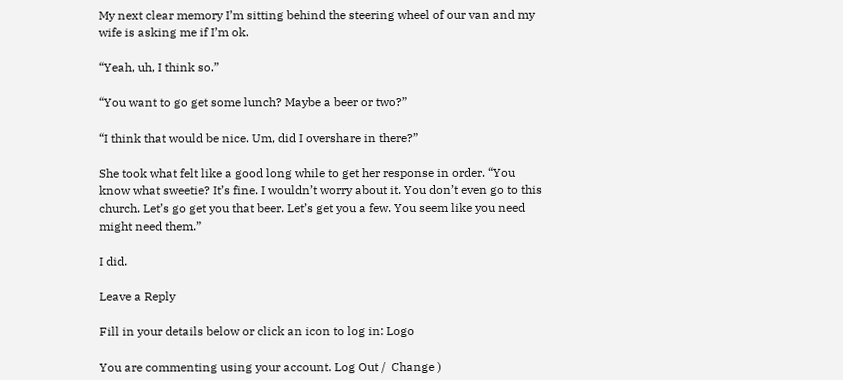My next clear memory I’m sitting behind the steering wheel of our van and my wife is asking me if I’m ok.

“Yeah, uh, I think so.”

“You want to go get some lunch? Maybe a beer or two?”

“I think that would be nice. Um, did I overshare in there?”

She took what felt like a good long while to get her response in order. “You know what sweetie? It’s fine. I wouldn’t worry about it. You don’t even go to this church. Let’s go get you that beer. Let’s get you a few. You seem like you need might need them.”

I did.

Leave a Reply

Fill in your details below or click an icon to log in: Logo

You are commenting using your account. Log Out /  Change )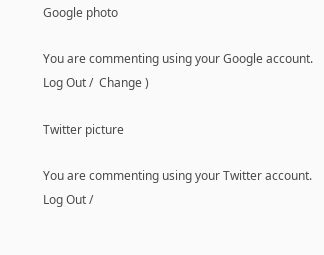Google photo

You are commenting using your Google account. Log Out /  Change )

Twitter picture

You are commenting using your Twitter account. Log Out /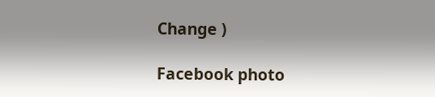Change )

Facebook photo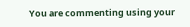You are commenting using your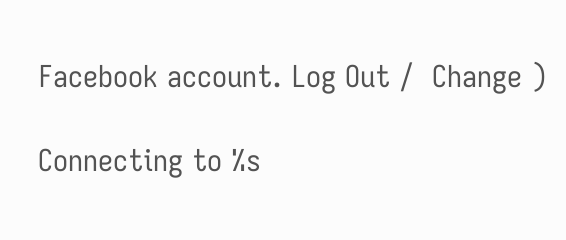Facebook account. Log Out /  Change )

Connecting to %s